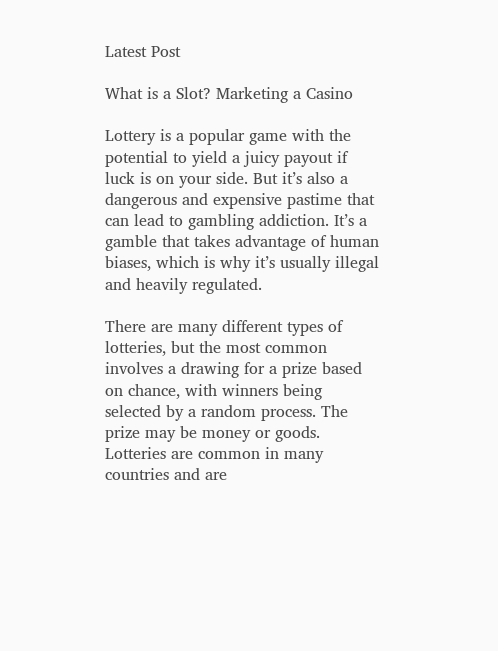Latest Post

What is a Slot? Marketing a Casino

Lottery is a popular game with the potential to yield a juicy payout if luck is on your side. But it’s also a dangerous and expensive pastime that can lead to gambling addiction. It’s a gamble that takes advantage of human biases, which is why it’s usually illegal and heavily regulated.

There are many different types of lotteries, but the most common involves a drawing for a prize based on chance, with winners being selected by a random process. The prize may be money or goods. Lotteries are common in many countries and are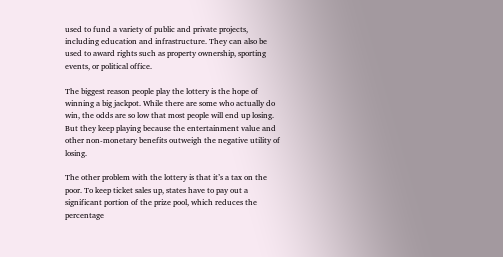used to fund a variety of public and private projects, including education and infrastructure. They can also be used to award rights such as property ownership, sporting events, or political office.

The biggest reason people play the lottery is the hope of winning a big jackpot. While there are some who actually do win, the odds are so low that most people will end up losing. But they keep playing because the entertainment value and other non-monetary benefits outweigh the negative utility of losing.

The other problem with the lottery is that it’s a tax on the poor. To keep ticket sales up, states have to pay out a significant portion of the prize pool, which reduces the percentage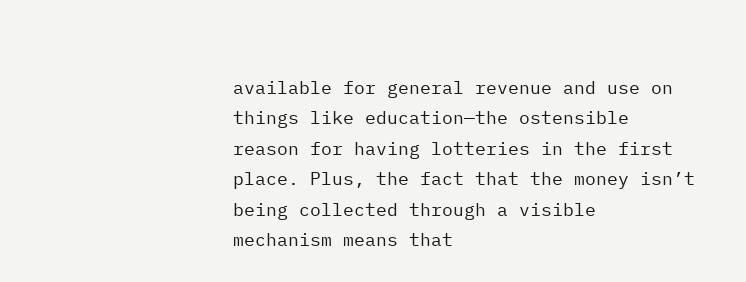available for general revenue and use on things like education—the ostensible reason for having lotteries in the first place. Plus, the fact that the money isn’t being collected through a visible mechanism means that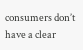consumers don’t have a clear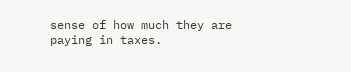sense of how much they are paying in taxes.